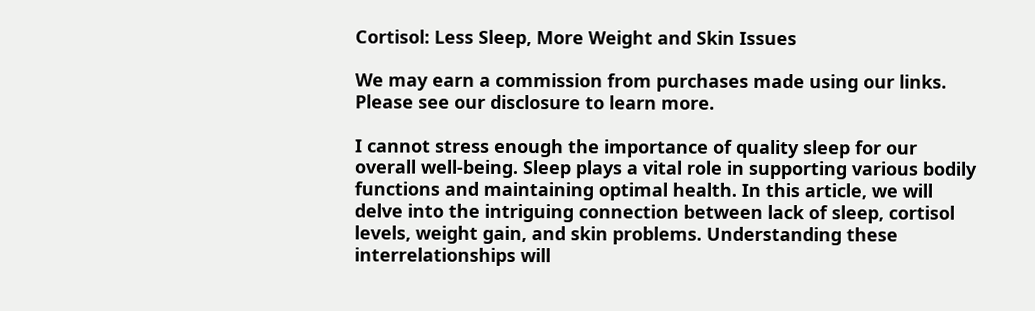Cortisol: Less Sleep, More Weight and Skin Issues

We may earn a commission from purchases made using our links. Please see our disclosure to learn more.

I cannot stress enough the importance of quality sleep for our overall well-being. Sleep plays a vital role in supporting various bodily functions and maintaining optimal health. In this article, we will delve into the intriguing connection between lack of sleep, cortisol levels, weight gain, and skin problems. Understanding these interrelationships will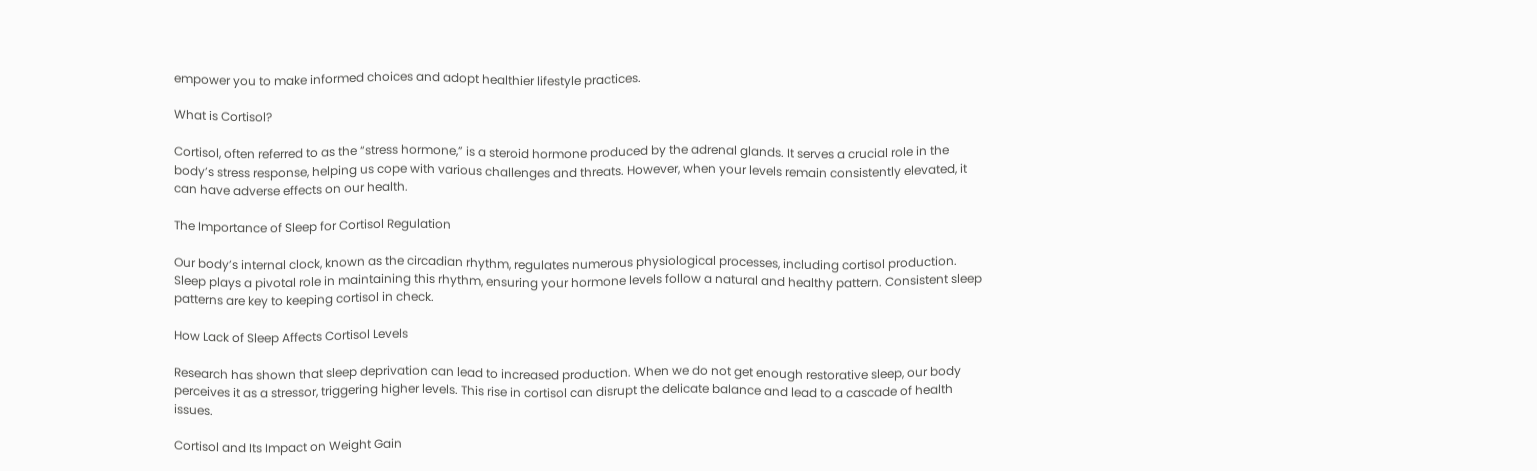empower you to make informed choices and adopt healthier lifestyle practices.

What is Cortisol?

Cortisol, often referred to as the “stress hormone,” is a steroid hormone produced by the adrenal glands. It serves a crucial role in the body’s stress response, helping us cope with various challenges and threats. However, when your levels remain consistently elevated, it can have adverse effects on our health.

The Importance of Sleep for Cortisol Regulation

Our body’s internal clock, known as the circadian rhythm, regulates numerous physiological processes, including cortisol production. Sleep plays a pivotal role in maintaining this rhythm, ensuring your hormone levels follow a natural and healthy pattern. Consistent sleep patterns are key to keeping cortisol in check.

How Lack of Sleep Affects Cortisol Levels

Research has shown that sleep deprivation can lead to increased production. When we do not get enough restorative sleep, our body perceives it as a stressor, triggering higher levels. This rise in cortisol can disrupt the delicate balance and lead to a cascade of health issues.

Cortisol and Its Impact on Weight Gain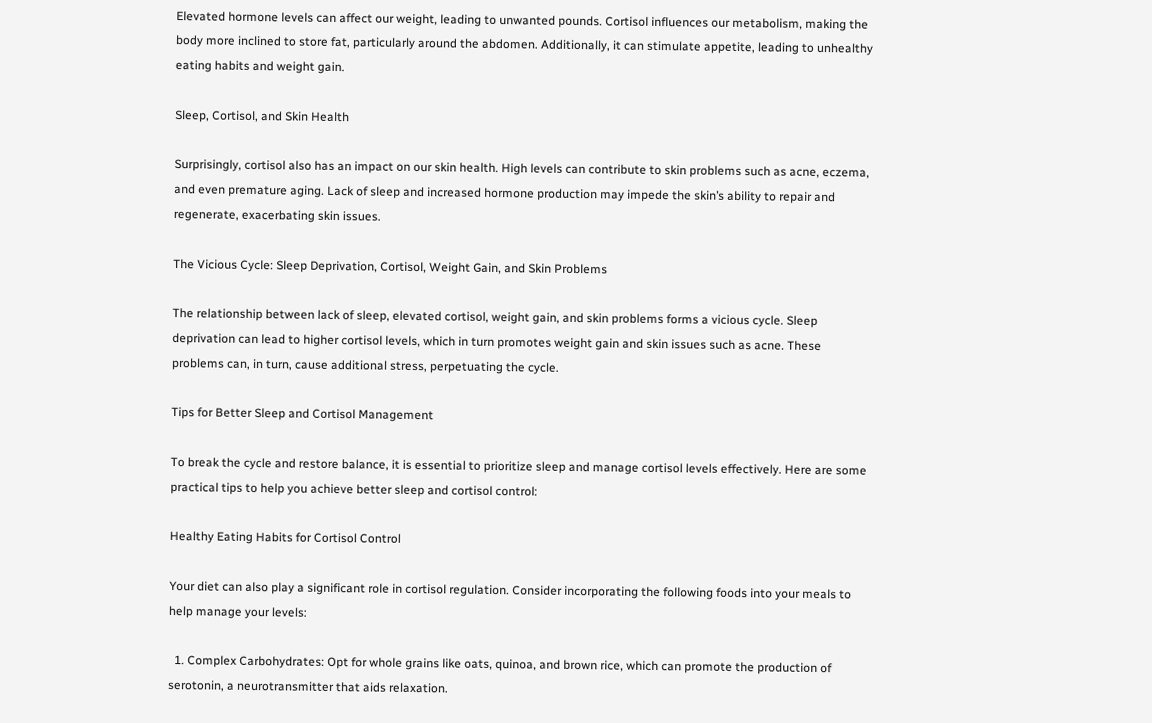Elevated hormone levels can affect our weight, leading to unwanted pounds. Cortisol influences our metabolism, making the body more inclined to store fat, particularly around the abdomen. Additionally, it can stimulate appetite, leading to unhealthy eating habits and weight gain.

Sleep, Cortisol, and Skin Health

Surprisingly, cortisol also has an impact on our skin health. High levels can contribute to skin problems such as acne, eczema, and even premature aging. Lack of sleep and increased hormone production may impede the skin’s ability to repair and regenerate, exacerbating skin issues.

The Vicious Cycle: Sleep Deprivation, Cortisol, Weight Gain, and Skin Problems

The relationship between lack of sleep, elevated cortisol, weight gain, and skin problems forms a vicious cycle. Sleep deprivation can lead to higher cortisol levels, which in turn promotes weight gain and skin issues such as acne. These problems can, in turn, cause additional stress, perpetuating the cycle.

Tips for Better Sleep and Cortisol Management

To break the cycle and restore balance, it is essential to prioritize sleep and manage cortisol levels effectively. Here are some practical tips to help you achieve better sleep and cortisol control:

Healthy Eating Habits for Cortisol Control

Your diet can also play a significant role in cortisol regulation. Consider incorporating the following foods into your meals to help manage your levels:

  1. Complex Carbohydrates: Opt for whole grains like oats, quinoa, and brown rice, which can promote the production of serotonin, a neurotransmitter that aids relaxation.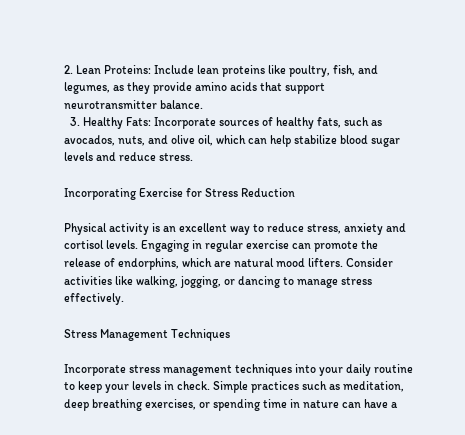2. Lean Proteins: Include lean proteins like poultry, fish, and legumes, as they provide amino acids that support neurotransmitter balance.
  3. Healthy Fats: Incorporate sources of healthy fats, such as avocados, nuts, and olive oil, which can help stabilize blood sugar levels and reduce stress.

Incorporating Exercise for Stress Reduction

Physical activity is an excellent way to reduce stress, anxiety and cortisol levels. Engaging in regular exercise can promote the release of endorphins, which are natural mood lifters. Consider activities like walking, jogging, or dancing to manage stress effectively.

Stress Management Techniques

Incorporate stress management techniques into your daily routine to keep your levels in check. Simple practices such as meditation, deep breathing exercises, or spending time in nature can have a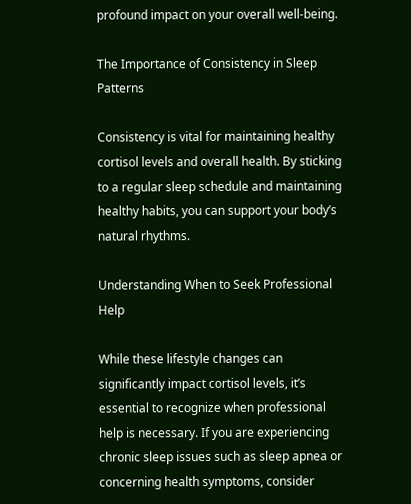profound impact on your overall well-being.

The Importance of Consistency in Sleep Patterns

Consistency is vital for maintaining healthy cortisol levels and overall health. By sticking to a regular sleep schedule and maintaining healthy habits, you can support your body’s natural rhythms.

Understanding When to Seek Professional Help

While these lifestyle changes can significantly impact cortisol levels, it’s essential to recognize when professional help is necessary. If you are experiencing chronic sleep issues such as sleep apnea or concerning health symptoms, consider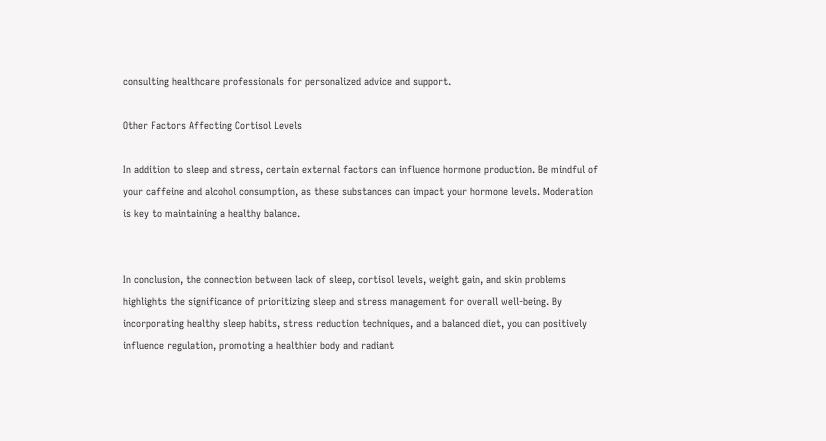consulting healthcare professionals for personalized advice and support.

Other Factors Affecting Cortisol Levels

In addition to sleep and stress, certain external factors can influence hormone production. Be mindful of your caffeine and alcohol consumption, as these substances can impact your hormone levels. Moderation is key to maintaining a healthy balance.


In conclusion, the connection between lack of sleep, cortisol levels, weight gain, and skin problems highlights the significance of prioritizing sleep and stress management for overall well-being. By incorporating healthy sleep habits, stress reduction techniques, and a balanced diet, you can positively influence regulation, promoting a healthier body and radiant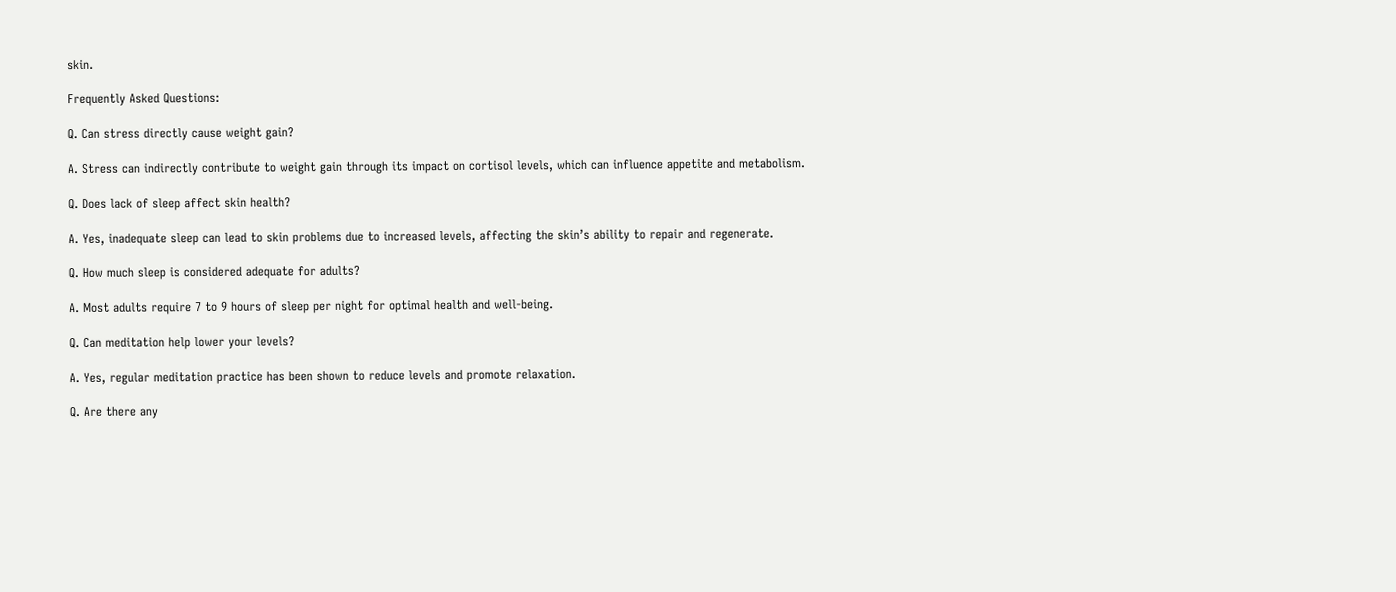skin.

Frequently Asked Questions:

Q. Can stress directly cause weight gain?

A. Stress can indirectly contribute to weight gain through its impact on cortisol levels, which can influence appetite and metabolism.

Q. Does lack of sleep affect skin health?

A. Yes, inadequate sleep can lead to skin problems due to increased levels, affecting the skin’s ability to repair and regenerate.

Q. How much sleep is considered adequate for adults?

A. Most adults require 7 to 9 hours of sleep per night for optimal health and well-being.

Q. Can meditation help lower your levels?

A. Yes, regular meditation practice has been shown to reduce levels and promote relaxation.

Q. Are there any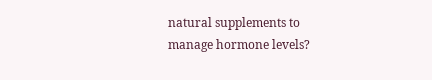natural supplements to manage hormone levels?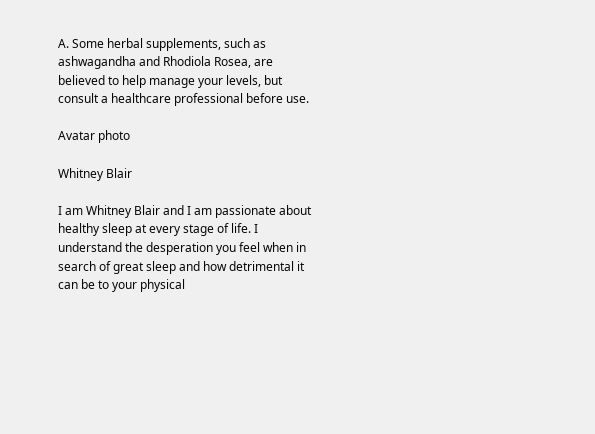A. Some herbal supplements, such as ashwagandha and Rhodiola Rosea, are believed to help manage your levels, but consult a healthcare professional before use.

Avatar photo

Whitney Blair

I am Whitney Blair and I am passionate about healthy sleep at every stage of life. I understand the desperation you feel when in search of great sleep and how detrimental it can be to your physical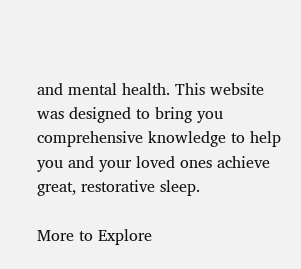and mental health. This website was designed to bring you comprehensive knowledge to help you and your loved ones achieve great, restorative sleep.

More to Explore